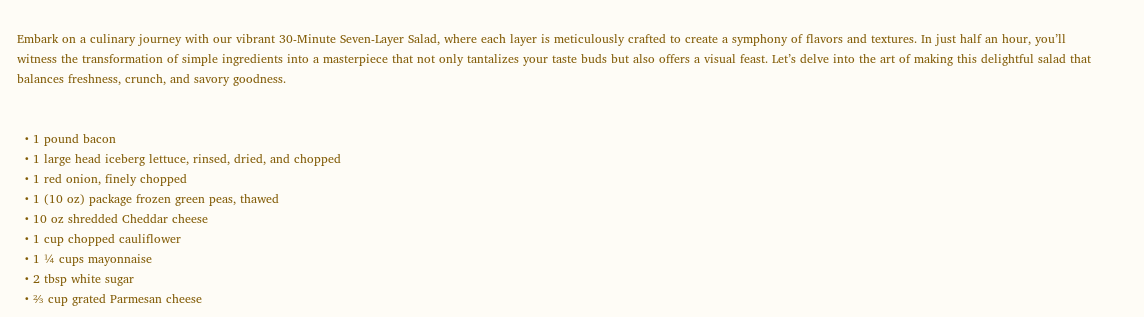Embark on a culinary journey with our vibrant 30-Minute Seven-Layer Salad, where each layer is meticulously crafted to create a symphony of flavors and textures. In just half an hour, you’ll witness the transformation of simple ingredients into a masterpiece that not only tantalizes your taste buds but also offers a visual feast. Let’s delve into the art of making this delightful salad that balances freshness, crunch, and savory goodness.


  • 1 pound bacon
  • 1 large head iceberg lettuce, rinsed, dried, and chopped
  • 1 red onion, finely chopped
  • 1 (10 oz) package frozen green peas, thawed
  • 10 oz shredded Cheddar cheese
  • 1 cup chopped cauliflower
  • 1 ¼ cups mayonnaise
  • 2 tbsp white sugar
  • ⅔ cup grated Parmesan cheese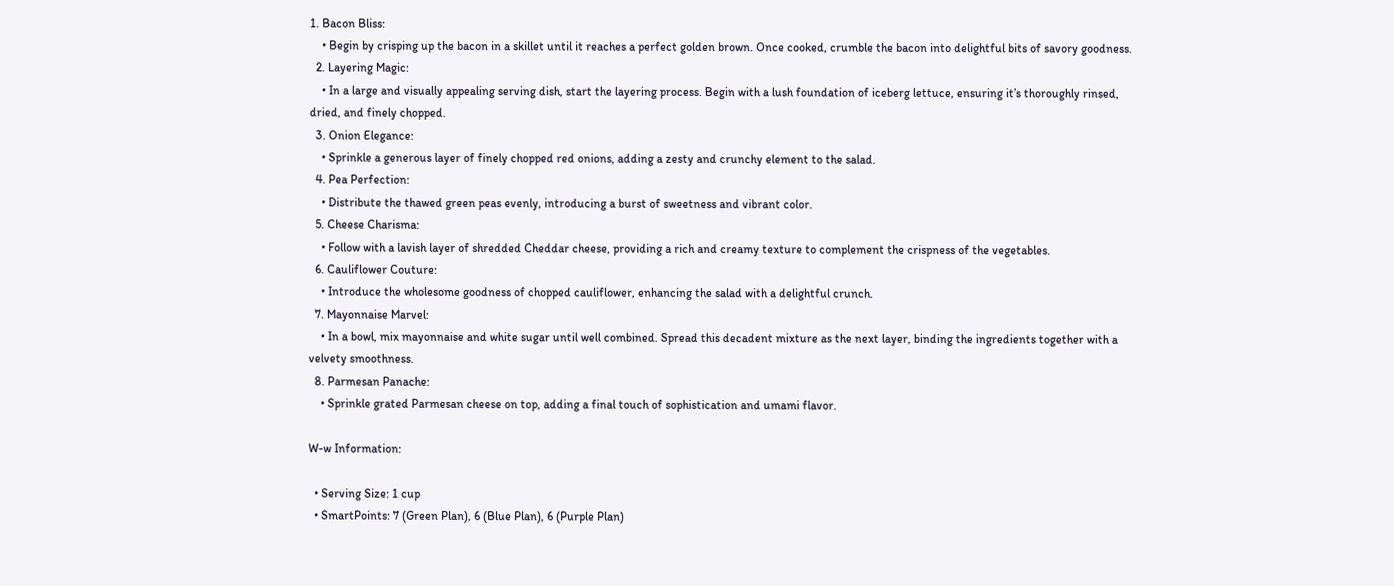1. Bacon Bliss:
    • Begin by crisping up the bacon in a skillet until it reaches a perfect golden brown. Once cooked, crumble the bacon into delightful bits of savory goodness.
  2. Layering Magic:
    • In a large and visually appealing serving dish, start the layering process. Begin with a lush foundation of iceberg lettuce, ensuring it’s thoroughly rinsed, dried, and finely chopped.
  3. Onion Elegance:
    • Sprinkle a generous layer of finely chopped red onions, adding a zesty and crunchy element to the salad.
  4. Pea Perfection:
    • Distribute the thawed green peas evenly, introducing a burst of sweetness and vibrant color.
  5. Cheese Charisma:
    • Follow with a lavish layer of shredded Cheddar cheese, providing a rich and creamy texture to complement the crispness of the vegetables.
  6. Cauliflower Couture:
    • Introduce the wholesome goodness of chopped cauliflower, enhancing the salad with a delightful crunch.
  7. Mayonnaise Marvel:
    • In a bowl, mix mayonnaise and white sugar until well combined. Spread this decadent mixture as the next layer, binding the ingredients together with a velvety smoothness.
  8. Parmesan Panache:
    • Sprinkle grated Parmesan cheese on top, adding a final touch of sophistication and umami flavor.

W-w Information:

  • Serving Size: 1 cup
  • SmartPoints: 7 (Green Plan), 6 (Blue Plan), 6 (Purple Plan)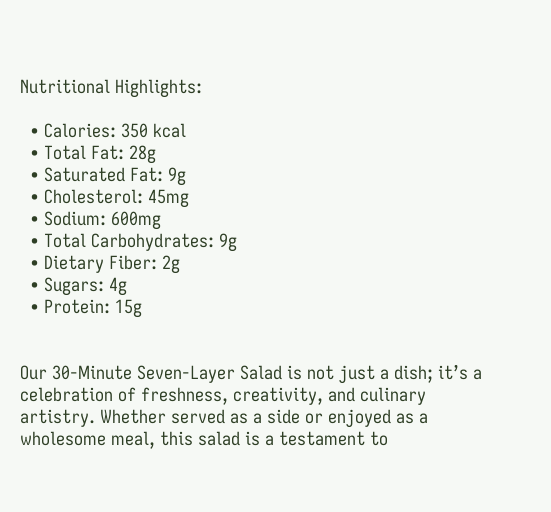Nutritional Highlights:

  • Calories: 350 kcal
  • Total Fat: 28g
  • Saturated Fat: 9g
  • Cholesterol: 45mg
  • Sodium: 600mg
  • Total Carbohydrates: 9g
  • Dietary Fiber: 2g
  • Sugars: 4g
  • Protein: 15g


Our 30-Minute Seven-Layer Salad is not just a dish; it’s a celebration of freshness, creativity, and culinary artistry. Whether served as a side or enjoyed as a wholesome meal, this salad is a testament to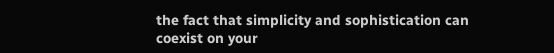the fact that simplicity and sophistication can coexist on your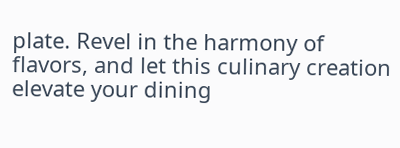plate. Revel in the harmony of flavors, and let this culinary creation elevate your dining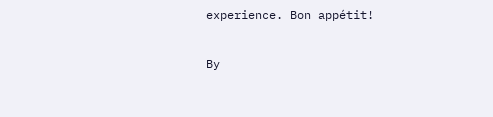experience. Bon appétit!

By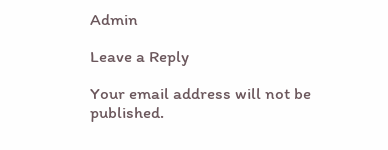Admin

Leave a Reply

Your email address will not be published.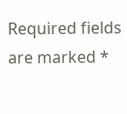Required fields are marked *